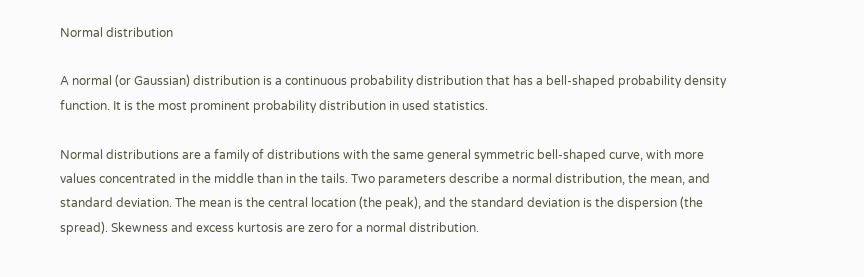Normal distribution

A normal (or Gaussian) distribution is a continuous probability distribution that has a bell-shaped probability density function. It is the most prominent probability distribution in used statistics.

Normal distributions are a family of distributions with the same general symmetric bell-shaped curve, with more values concentrated in the middle than in the tails. Two parameters describe a normal distribution, the mean, and standard deviation. The mean is the central location (the peak), and the standard deviation is the dispersion (the spread). Skewness and excess kurtosis are zero for a normal distribution.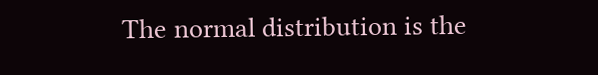The normal distribution is the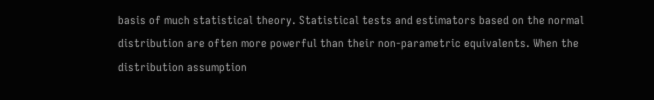basis of much statistical theory. Statistical tests and estimators based on the normal distribution are often more powerful than their non-parametric equivalents. When the distribution assumption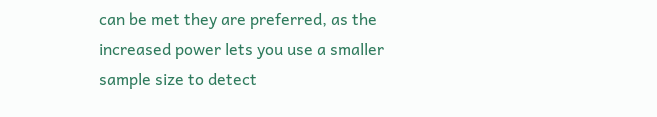can be met they are preferred, as the increased power lets you use a smaller sample size to detect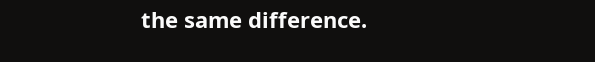the same difference.